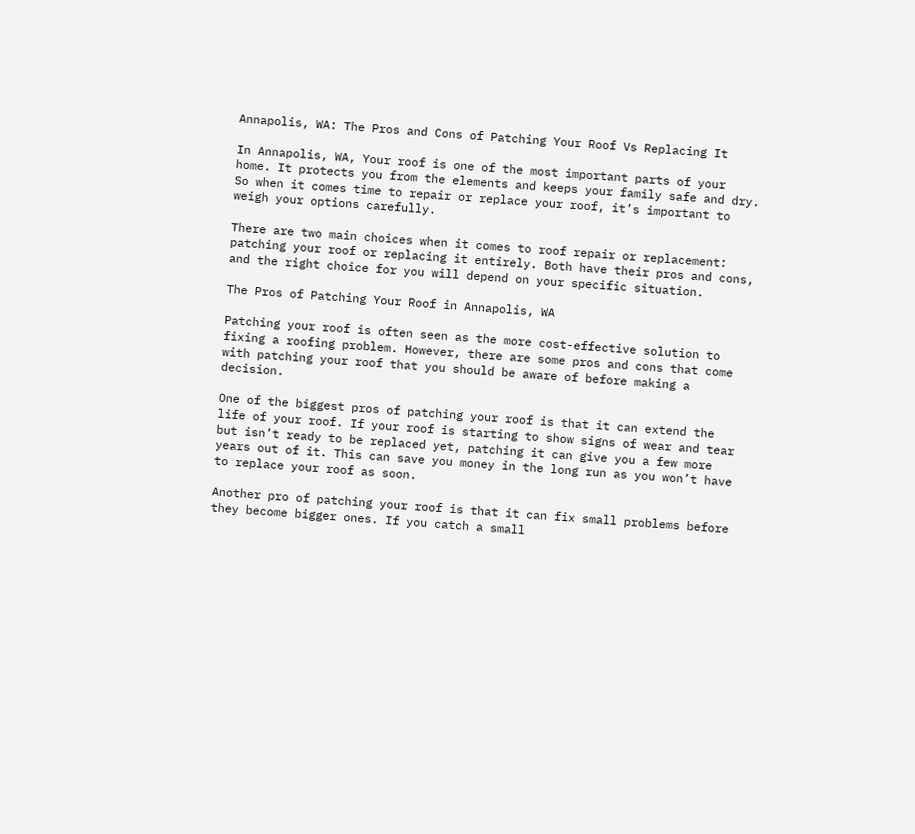Annapolis, WA: The Pros and Cons of Patching Your Roof Vs Replacing It

In Annapolis, WA, Your roof is one of the most important parts of your home. It protects you from the elements and keeps your family safe and dry. So when it comes time to repair or replace your roof, it’s important to weigh your options carefully.

There are two main choices when it comes to roof repair or replacement: patching your roof or replacing it entirely. Both have their pros and cons, and the right choice for you will depend on your specific situation.

The Pros of Patching Your Roof in Annapolis, WA

Patching your roof is often seen as the more cost-effective solution to fixing a roofing problem. However, there are some pros and cons that come with patching your roof that you should be aware of before making a decision.

One of the biggest pros of patching your roof is that it can extend the life of your roof. If your roof is starting to show signs of wear and tear but isn’t ready to be replaced yet, patching it can give you a few more years out of it. This can save you money in the long run as you won’t have to replace your roof as soon.

Another pro of patching your roof is that it can fix small problems before they become bigger ones. If you catch a small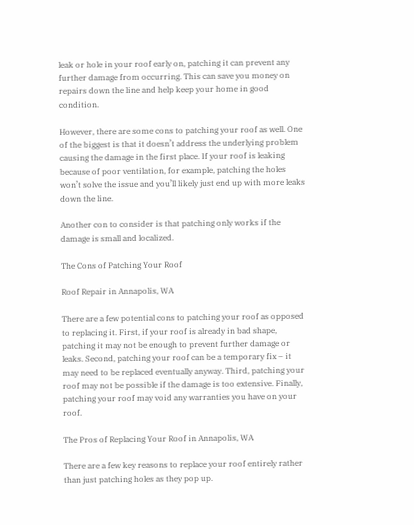leak or hole in your roof early on, patching it can prevent any further damage from occurring. This can save you money on repairs down the line and help keep your home in good condition.

However, there are some cons to patching your roof as well. One of the biggest is that it doesn’t address the underlying problem causing the damage in the first place. If your roof is leaking because of poor ventilation, for example, patching the holes won’t solve the issue and you’ll likely just end up with more leaks down the line.

Another con to consider is that patching only works if the damage is small and localized.

The Cons of Patching Your Roof

Roof Repair in Annapolis, WA

There are a few potential cons to patching your roof as opposed to replacing it. First, if your roof is already in bad shape, patching it may not be enough to prevent further damage or leaks. Second, patching your roof can be a temporary fix – it may need to be replaced eventually anyway. Third, patching your roof may not be possible if the damage is too extensive. Finally, patching your roof may void any warranties you have on your roof.

The Pros of Replacing Your Roof in Annapolis, WA

There are a few key reasons to replace your roof entirely rather than just patching holes as they pop up.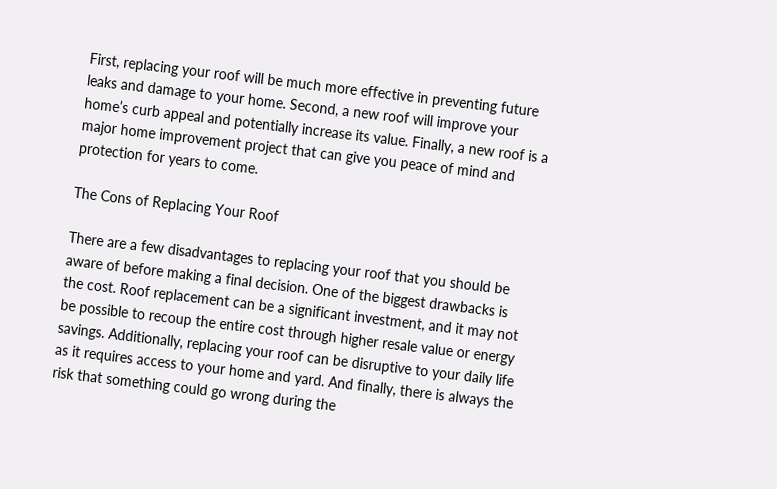First, replacing your roof will be much more effective in preventing future leaks and damage to your home. Second, a new roof will improve your home’s curb appeal and potentially increase its value. Finally, a new roof is a major home improvement project that can give you peace of mind and protection for years to come.

The Cons of Replacing Your Roof

There are a few disadvantages to replacing your roof that you should be aware of before making a final decision. One of the biggest drawbacks is the cost. Roof replacement can be a significant investment, and it may not be possible to recoup the entire cost through higher resale value or energy savings. Additionally, replacing your roof can be disruptive to your daily life as it requires access to your home and yard. And finally, there is always the risk that something could go wrong during the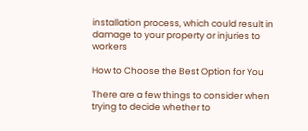installation process, which could result in damage to your property or injuries to workers

How to Choose the Best Option for You

There are a few things to consider when trying to decide whether to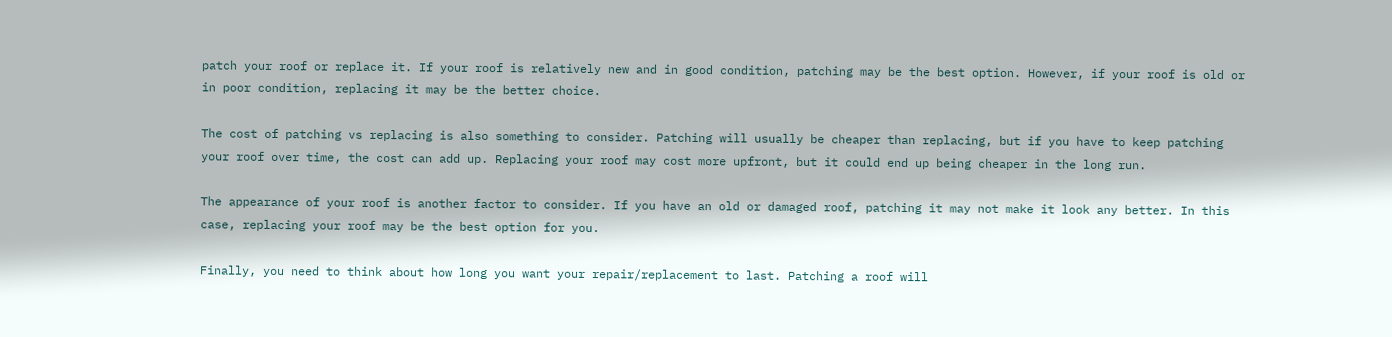patch your roof or replace it. If your roof is relatively new and in good condition, patching may be the best option. However, if your roof is old or in poor condition, replacing it may be the better choice.

The cost of patching vs replacing is also something to consider. Patching will usually be cheaper than replacing, but if you have to keep patching your roof over time, the cost can add up. Replacing your roof may cost more upfront, but it could end up being cheaper in the long run.

The appearance of your roof is another factor to consider. If you have an old or damaged roof, patching it may not make it look any better. In this case, replacing your roof may be the best option for you.

Finally, you need to think about how long you want your repair/replacement to last. Patching a roof will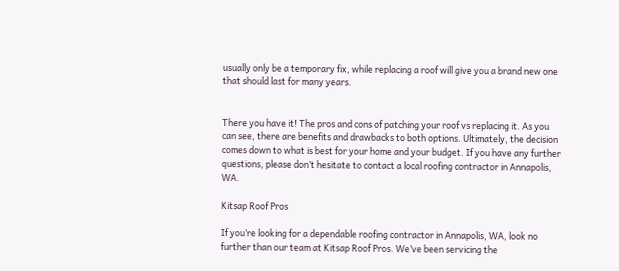usually only be a temporary fix, while replacing a roof will give you a brand new one that should last for many years.


There you have it! The pros and cons of patching your roof vs replacing it. As you can see, there are benefits and drawbacks to both options. Ultimately, the decision comes down to what is best for your home and your budget. If you have any further questions, please don’t hesitate to contact a local roofing contractor in Annapolis, WA.

Kitsap Roof Pros

If you’re looking for a dependable roofing contractor in Annapolis, WA, look no further than our team at Kitsap Roof Pros. We’ve been servicing the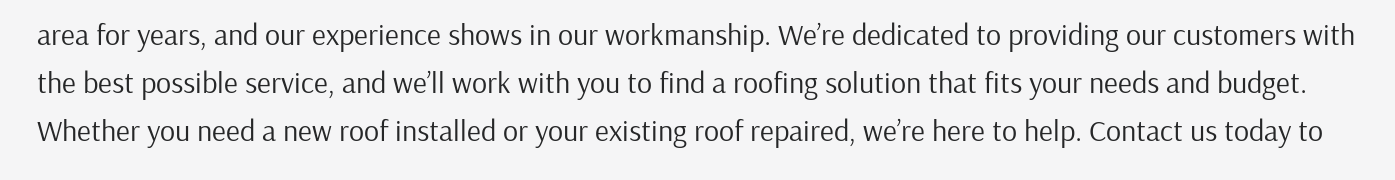area for years, and our experience shows in our workmanship. We’re dedicated to providing our customers with the best possible service, and we’ll work with you to find a roofing solution that fits your needs and budget. Whether you need a new roof installed or your existing roof repaired, we’re here to help. Contact us today to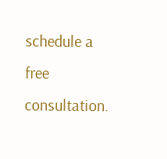schedule a free consultation.